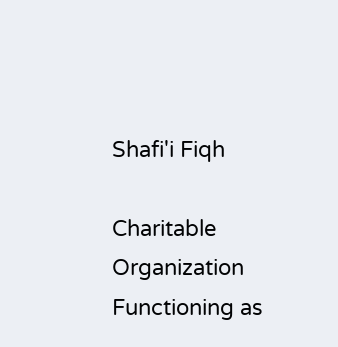Shafi'i Fiqh

Charitable Organization Functioning as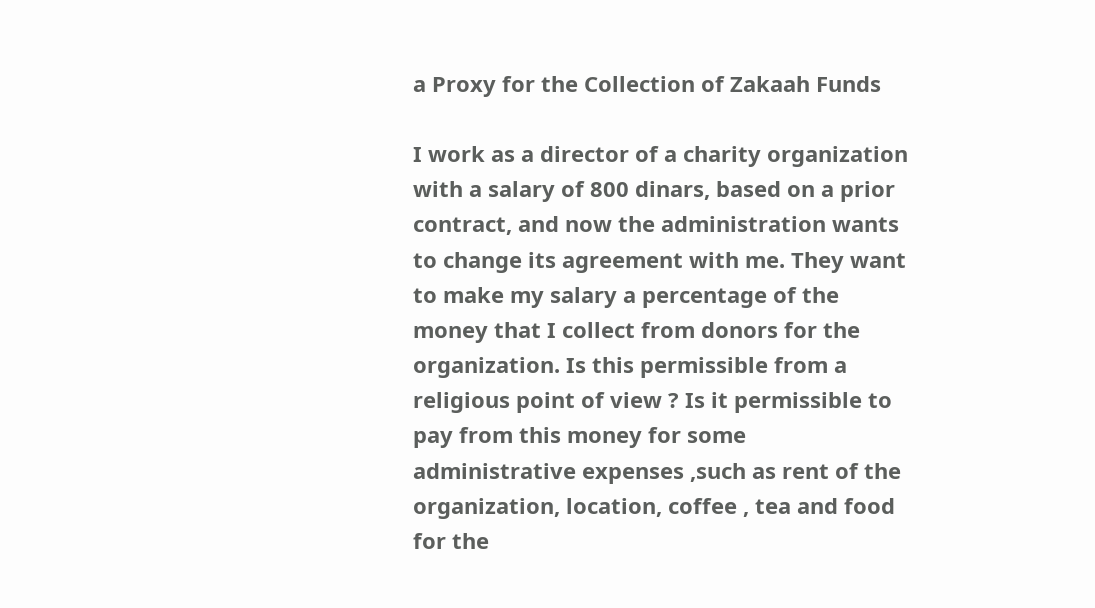a Proxy for the Collection of Zakaah Funds

I work as a director of a charity organization with a salary of 800 dinars, based on a prior contract, and now the administration wants to change its agreement with me. They want to make my salary a percentage of the money that I collect from donors for the organization. Is this permissible from a religious point of view ? Is it permissible to pay from this money for some administrative expenses ,such as rent of the organization, location, coffee , tea and food for the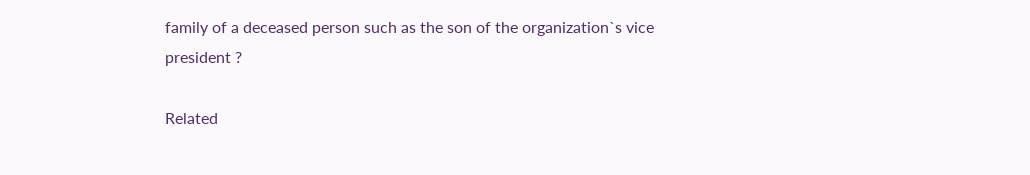family of a deceased person such as the son of the organization`s vice president ?

Related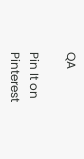QA

Pin It on Pinterest